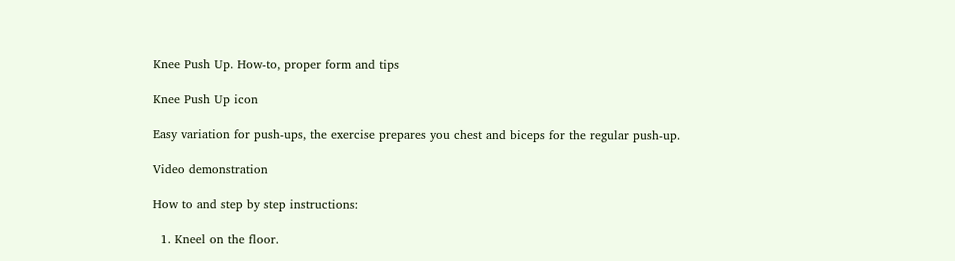Knee Push Up. How-to, proper form and tips

Knee Push Up icon

Easy variation for push-ups, the exercise prepares you chest and biceps for the regular push-up.

Video demonstration

How to and step by step instructions:

  1. Kneel on the floor.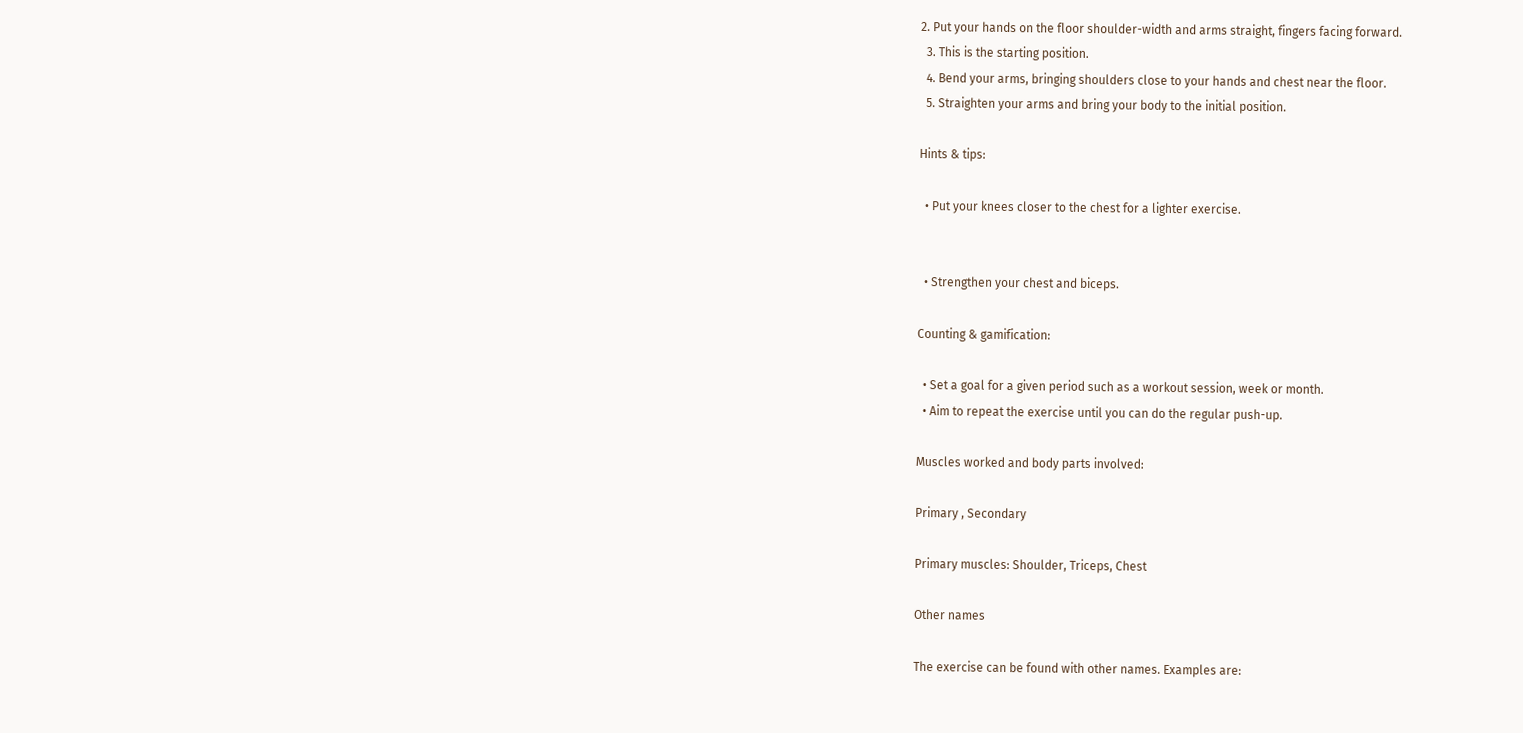2. Put your hands on the floor shoulder-width and arms straight, fingers facing forward.
  3. This is the starting position.
  4. Bend your arms, bringing shoulders close to your hands and chest near the floor.
  5. Straighten your arms and bring your body to the initial position.

Hints & tips:

  • Put your knees closer to the chest for a lighter exercise.


  • Strengthen your chest and biceps.

Counting & gamification:

  • Set a goal for a given period such as a workout session, week or month.
  • Aim to repeat the exercise until you can do the regular push-up.

Muscles worked and body parts involved:

Primary , Secondary

Primary muscles: Shoulder, Triceps, Chest

Other names

The exercise can be found with other names. Examples are: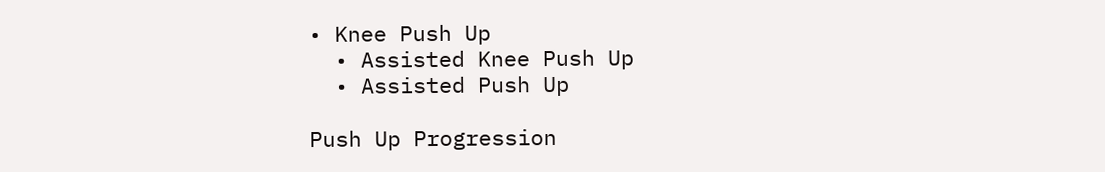• Knee Push Up
  • Assisted Knee Push Up
  • Assisted Push Up

Push Up Progression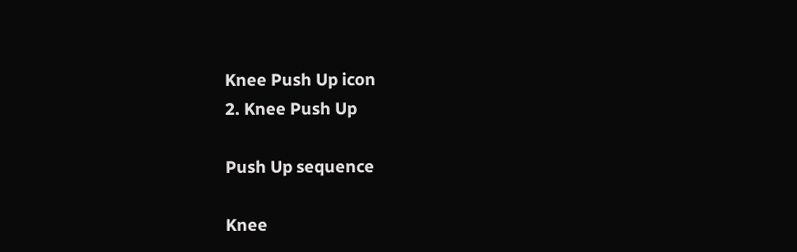Knee Push Up icon
2. Knee Push Up

Push Up sequence

Knee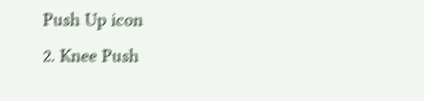Push Up icon
2. Knee Push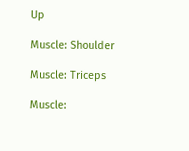Up

Muscle: Shoulder

Muscle: Triceps

Muscle: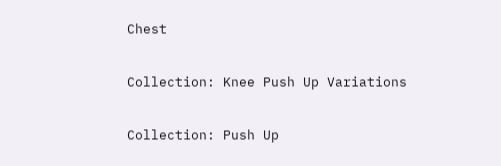Chest

Collection: Knee Push Up Variations

Collection: Push Up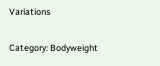Variations

Category: Bodyweight